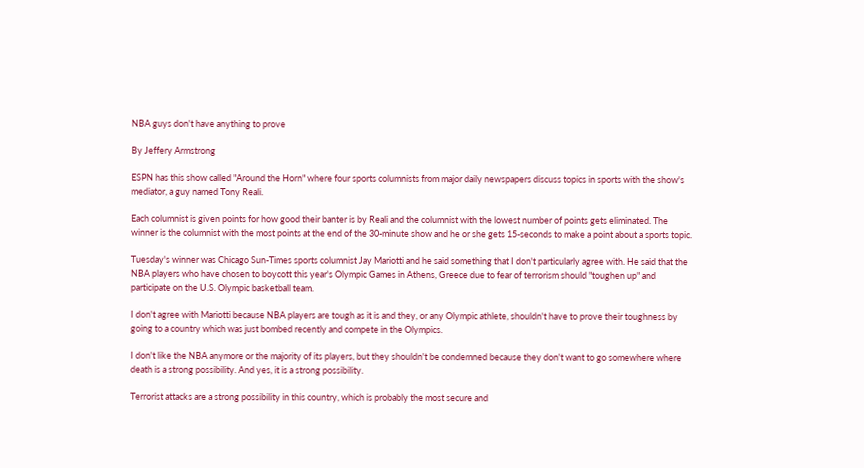NBA guys don't have anything to prove

By Jeffery Armstrong

ESPN has this show called "Around the Horn" where four sports columnists from major daily newspapers discuss topics in sports with the show's mediator, a guy named Tony Reali.

Each columnist is given points for how good their banter is by Reali and the columnist with the lowest number of points gets eliminated. The winner is the columnist with the most points at the end of the 30-minute show and he or she gets 15-seconds to make a point about a sports topic.

Tuesday's winner was Chicago Sun-Times sports columnist Jay Mariotti and he said something that I don't particularly agree with. He said that the NBA players who have chosen to boycott this year's Olympic Games in Athens, Greece due to fear of terrorism should "toughen up" and participate on the U.S. Olympic basketball team.

I don't agree with Mariotti because NBA players are tough as it is and they, or any Olympic athlete, shouldn't have to prove their toughness by going to a country which was just bombed recently and compete in the Olympics.

I don't like the NBA anymore or the majority of its players, but they shouldn't be condemned because they don't want to go somewhere where death is a strong possibility. And yes, it is a strong possibility.

Terrorist attacks are a strong possibility in this country, which is probably the most secure and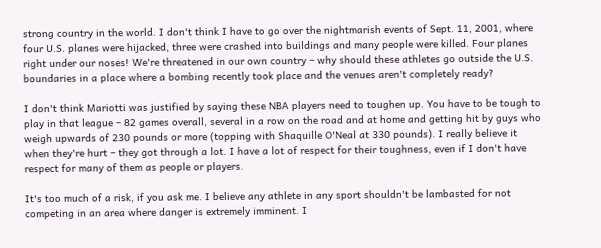strong country in the world. I don't think I have to go over the nightmarish events of Sept. 11, 2001, where four U.S. planes were hijacked, three were crashed into buildings and many people were killed. Four planes right under our noses! We're threatened in our own country – why should these athletes go outside the U.S. boundaries in a place where a bombing recently took place and the venues aren't completely ready?

I don't think Mariotti was justified by saying these NBA players need to toughen up. You have to be tough to play in that league – 82 games overall, several in a row on the road and at home and getting hit by guys who weigh upwards of 230 pounds or more (topping with Shaquille O'Neal at 330 pounds). I really believe it when they're hurt – they got through a lot. I have a lot of respect for their toughness, even if I don't have respect for many of them as people or players.

It's too much of a risk, if you ask me. I believe any athlete in any sport shouldn't be lambasted for not competing in an area where danger is extremely imminent. I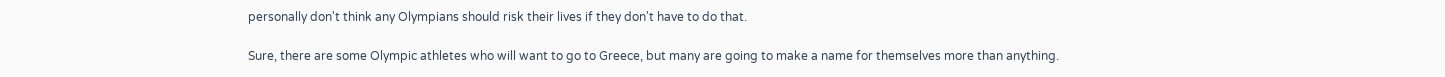personally don't think any Olympians should risk their lives if they don't have to do that.

Sure, there are some Olympic athletes who will want to go to Greece, but many are going to make a name for themselves more than anything.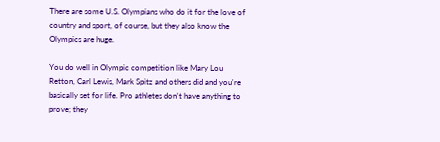There are some U.S. Olympians who do it for the love of country and sport, of course, but they also know the Olympics are huge.

You do well in Olympic competition like Mary Lou Retton, Carl Lewis, Mark Spitz and others did and you're basically set for life. Pro athletes don't have anything to prove; they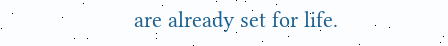are already set for life.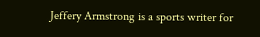Jeffery Armstrong is a sports writer for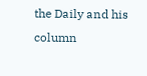the Daily and his column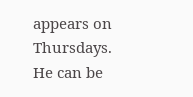appears on Thursdays. He can be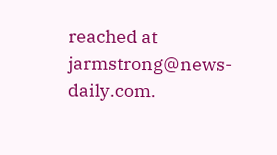reached at jarmstrong@news-daily.com.